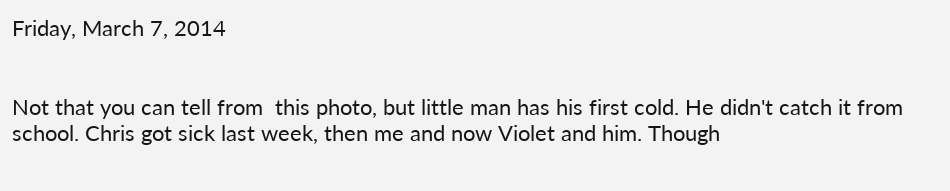Friday, March 7, 2014


Not that you can tell from  this photo, but little man has his first cold. He didn't catch it from school. Chris got sick last week, then me and now Violet and him. Though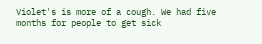Violet's is more of a cough. We had five months for people to get sick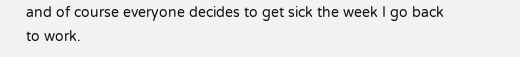and of course everyone decides to get sick the week I go back to work.